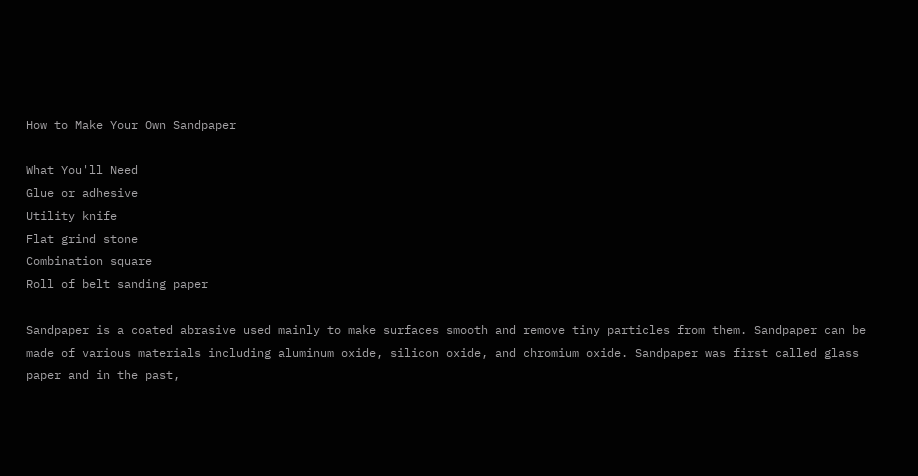How to Make Your Own Sandpaper

What You'll Need
Glue or adhesive
Utility knife
Flat grind stone
Combination square
Roll of belt sanding paper

Sandpaper is a coated abrasive used mainly to make surfaces smooth and remove tiny particles from them. Sandpaper can be made of various materials including aluminum oxide, silicon oxide, and chromium oxide. Sandpaper was first called glass paper and in the past,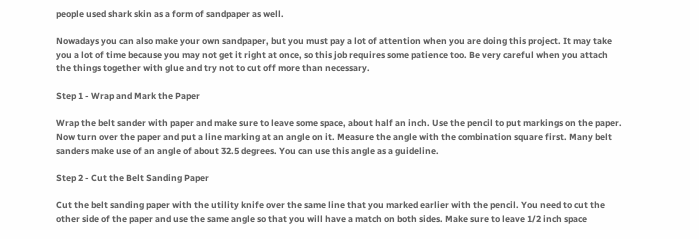people used shark skin as a form of sandpaper as well.

Nowadays you can also make your own sandpaper, but you must pay a lot of attention when you are doing this project. It may take you a lot of time because you may not get it right at once, so this job requires some patience too. Be very careful when you attach the things together with glue and try not to cut off more than necessary.

Step 1 - Wrap and Mark the Paper

Wrap the belt sander with paper and make sure to leave some space, about half an inch. Use the pencil to put markings on the paper. Now turn over the paper and put a line marking at an angle on it. Measure the angle with the combination square first. Many belt sanders make use of an angle of about 32.5 degrees. You can use this angle as a guideline.

Step 2 - Cut the Belt Sanding Paper

Cut the belt sanding paper with the utility knife over the same line that you marked earlier with the pencil. You need to cut the other side of the paper and use the same angle so that you will have a match on both sides. Make sure to leave 1/2 inch space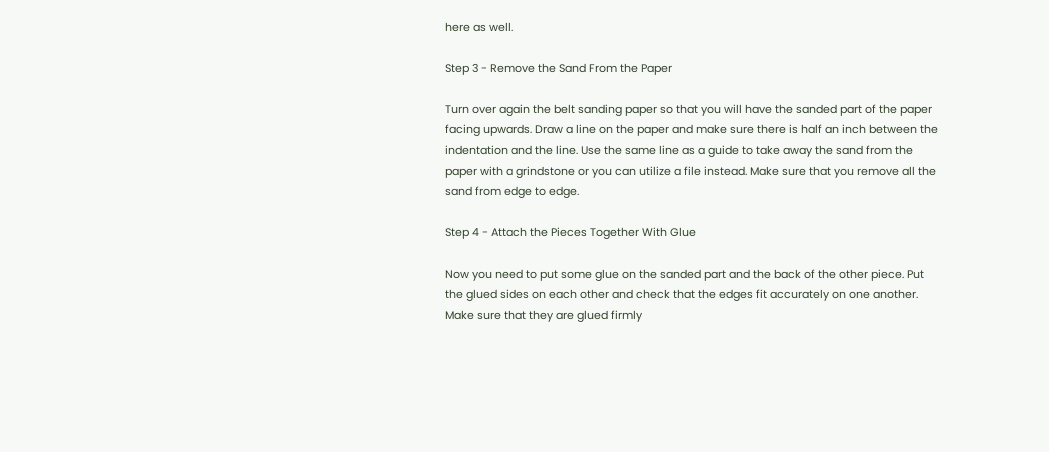here as well.

Step 3 - Remove the Sand From the Paper

Turn over again the belt sanding paper so that you will have the sanded part of the paper facing upwards. Draw a line on the paper and make sure there is half an inch between the indentation and the line. Use the same line as a guide to take away the sand from the paper with a grindstone or you can utilize a file instead. Make sure that you remove all the sand from edge to edge.

Step 4 - Attach the Pieces Together With Glue

Now you need to put some glue on the sanded part and the back of the other piece. Put the glued sides on each other and check that the edges fit accurately on one another. Make sure that they are glued firmly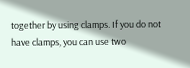together by using clamps. If you do not have clamps, you can use two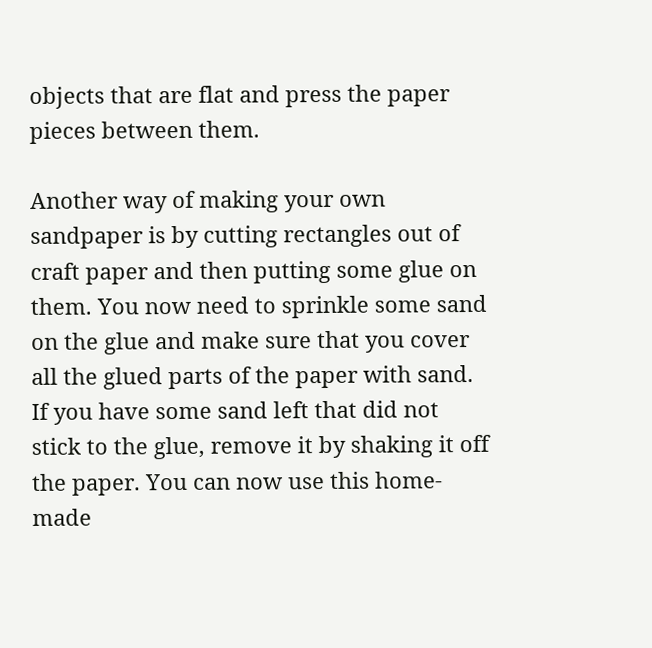objects that are flat and press the paper pieces between them.

Another way of making your own sandpaper is by cutting rectangles out of craft paper and then putting some glue on them. You now need to sprinkle some sand on the glue and make sure that you cover all the glued parts of the paper with sand. If you have some sand left that did not stick to the glue, remove it by shaking it off the paper. You can now use this home-made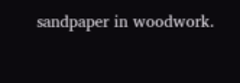sandpaper in woodwork.